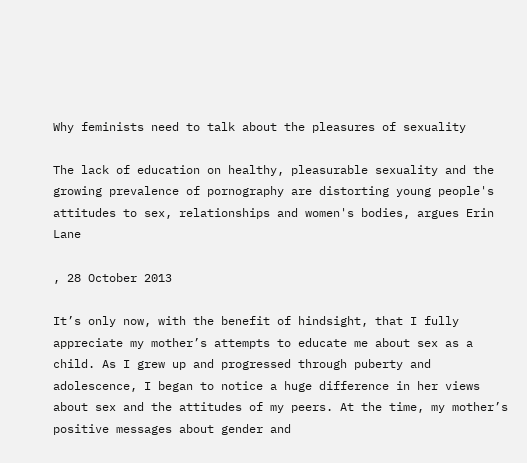Why feminists need to talk about the pleasures of sexuality

The lack of education on healthy, pleasurable sexuality and the growing prevalence of pornography are distorting young people's attitudes to sex, relationships and women's bodies, argues Erin Lane

, 28 October 2013

It’s only now, with the benefit of hindsight, that I fully appreciate my mother’s attempts to educate me about sex as a child. As I grew up and progressed through puberty and adolescence, I began to notice a huge difference in her views about sex and the attitudes of my peers. At the time, my mother’s positive messages about gender and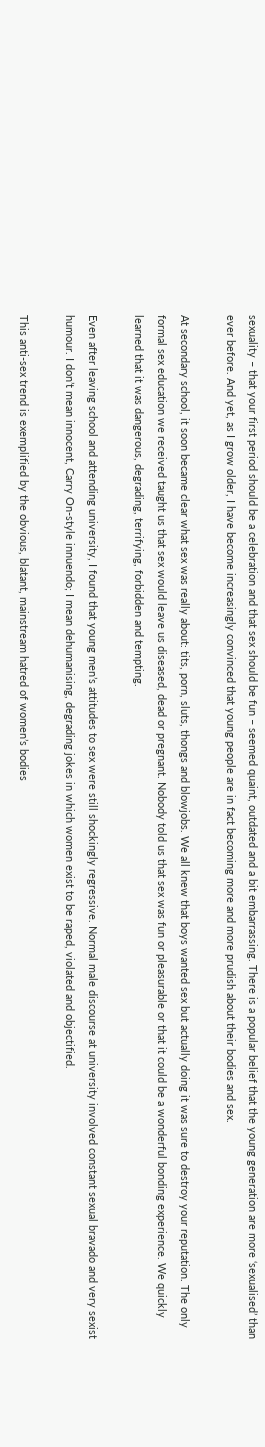sexuality – that your first period should be a celebration and that sex should be fun – seemed quaint, outdated and a bit embarrassing. There is a popular belief that the young generation are more ‘sexualised’ than ever before. And yet, as I grow older, I have become increasingly convinced that young people are in fact becoming more and more prudish about their bodies and sex.

At secondary school, it soon became clear what sex was really about: tits, porn, sluts, thongs and blowjobs. We all knew that boys wanted sex but actually doing it was sure to destroy your reputation. The only formal sex education we received taught us that sex would leave us diseased, dead or pregnant. Nobody told us that sex was fun or pleasurable or that it could be a wonderful bonding experience. We quickly learned that it was dangerous, degrading, terrifying, forbidden and tempting.

Even after leaving school and attending university, I found that young men’s attitudes to sex were still shockingly regressive. Normal male discourse at university involved constant sexual bravado and very sexist humour. I don’t mean innocent, Carry On-style innuendo; I mean dehumanising, degrading jokes in which women exist to be raped, violated and objectified.

This anti-sex trend is exemplified by the obvious, blatant, mainstream hatred of women’s bodies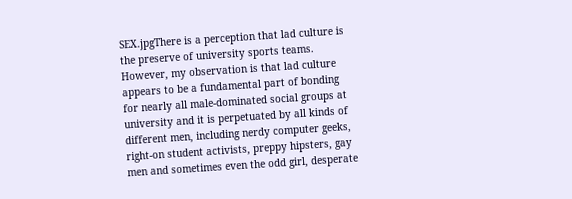SEX.jpgThere is a perception that lad culture is the preserve of university sports teams. However, my observation is that lad culture appears to be a fundamental part of bonding for nearly all male-dominated social groups at university and it is perpetuated by all kinds of different men, including nerdy computer geeks, right-on student activists, preppy hipsters, gay men and sometimes even the odd girl, desperate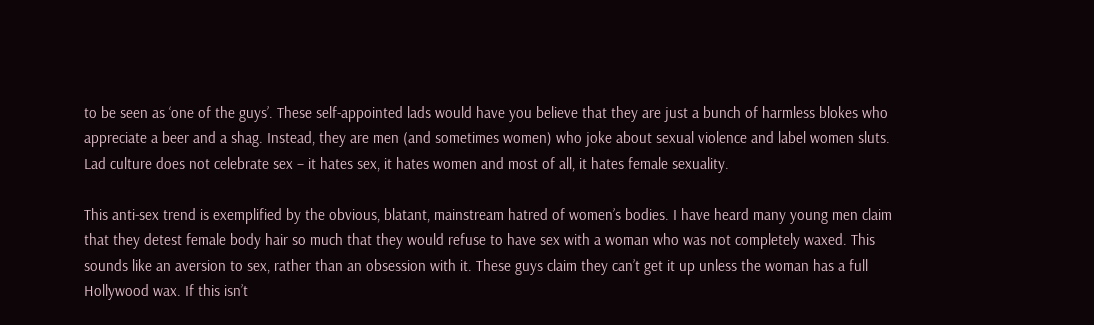to be seen as ‘one of the guys’. These self-appointed lads would have you believe that they are just a bunch of harmless blokes who appreciate a beer and a shag. Instead, they are men (and sometimes women) who joke about sexual violence and label women sluts. Lad culture does not celebrate sex – it hates sex, it hates women and most of all, it hates female sexuality.

This anti-sex trend is exemplified by the obvious, blatant, mainstream hatred of women’s bodies. I have heard many young men claim that they detest female body hair so much that they would refuse to have sex with a woman who was not completely waxed. This sounds like an aversion to sex, rather than an obsession with it. These guys claim they can’t get it up unless the woman has a full Hollywood wax. If this isn’t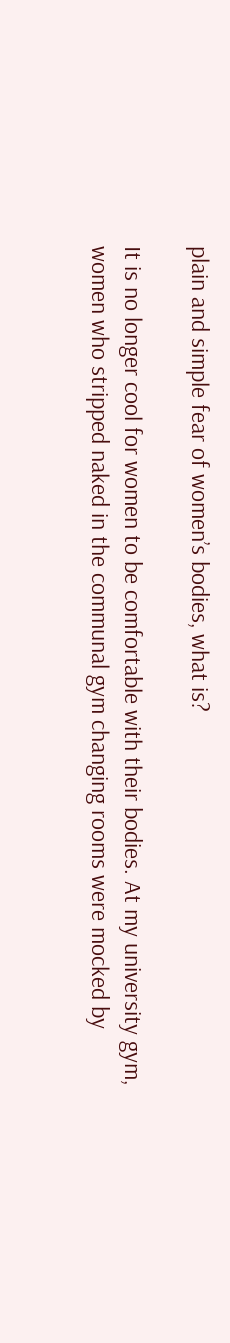plain and simple fear of women’s bodies, what is?

It is no longer cool for women to be comfortable with their bodies. At my university gym, women who stripped naked in the communal gym changing rooms were mocked by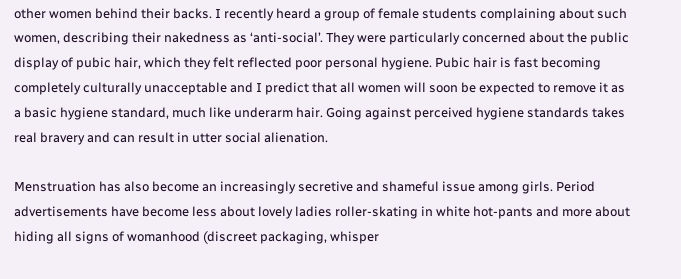other women behind their backs. I recently heard a group of female students complaining about such women, describing their nakedness as ‘anti-social’. They were particularly concerned about the public display of pubic hair, which they felt reflected poor personal hygiene. Pubic hair is fast becoming completely culturally unacceptable and I predict that all women will soon be expected to remove it as a basic hygiene standard, much like underarm hair. Going against perceived hygiene standards takes real bravery and can result in utter social alienation.

Menstruation has also become an increasingly secretive and shameful issue among girls. Period advertisements have become less about lovely ladies roller-skating in white hot-pants and more about hiding all signs of womanhood (discreet packaging, whisper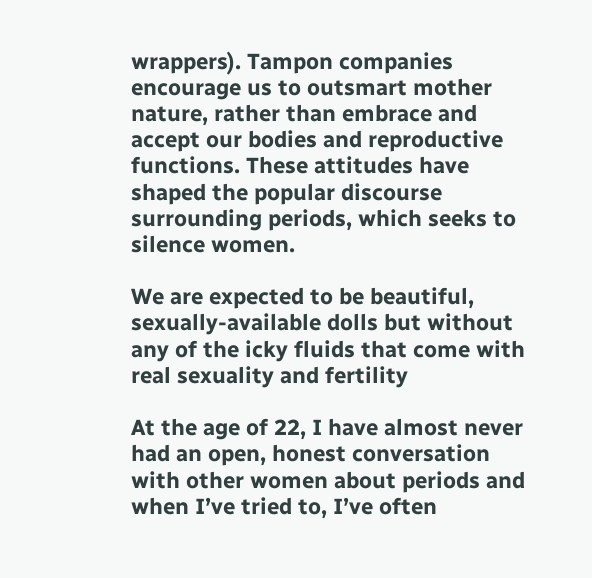wrappers). Tampon companies encourage us to outsmart mother nature, rather than embrace and accept our bodies and reproductive functions. These attitudes have shaped the popular discourse surrounding periods, which seeks to silence women.

We are expected to be beautiful, sexually-available dolls but without any of the icky fluids that come with real sexuality and fertility

At the age of 22, I have almost never had an open, honest conversation with other women about periods and when I’ve tried to, I’ve often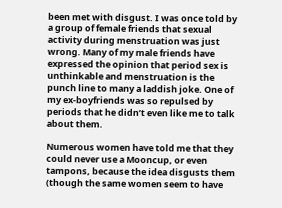been met with disgust. I was once told by a group of female friends that sexual activity during menstruation was just wrong. Many of my male friends have expressed the opinion that period sex is unthinkable and menstruation is the punch line to many a laddish joke. One of my ex-boyfriends was so repulsed by periods that he didn’t even like me to talk about them.

Numerous women have told me that they could never use a Mooncup, or even tampons, because the idea disgusts them (though the same women seem to have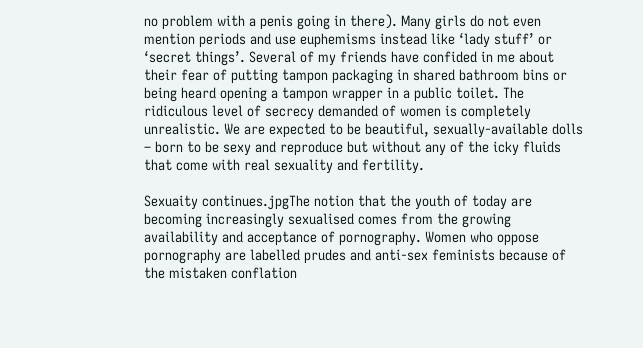no problem with a penis going in there). Many girls do not even mention periods and use euphemisms instead like ‘lady stuff’ or ‘secret things’. Several of my friends have confided in me about their fear of putting tampon packaging in shared bathroom bins or being heard opening a tampon wrapper in a public toilet. The ridiculous level of secrecy demanded of women is completely unrealistic. We are expected to be beautiful, sexually-available dolls – born to be sexy and reproduce but without any of the icky fluids that come with real sexuality and fertility.

Sexuaity continues.jpgThe notion that the youth of today are becoming increasingly sexualised comes from the growing availability and acceptance of pornography. Women who oppose pornography are labelled prudes and anti-sex feminists because of the mistaken conflation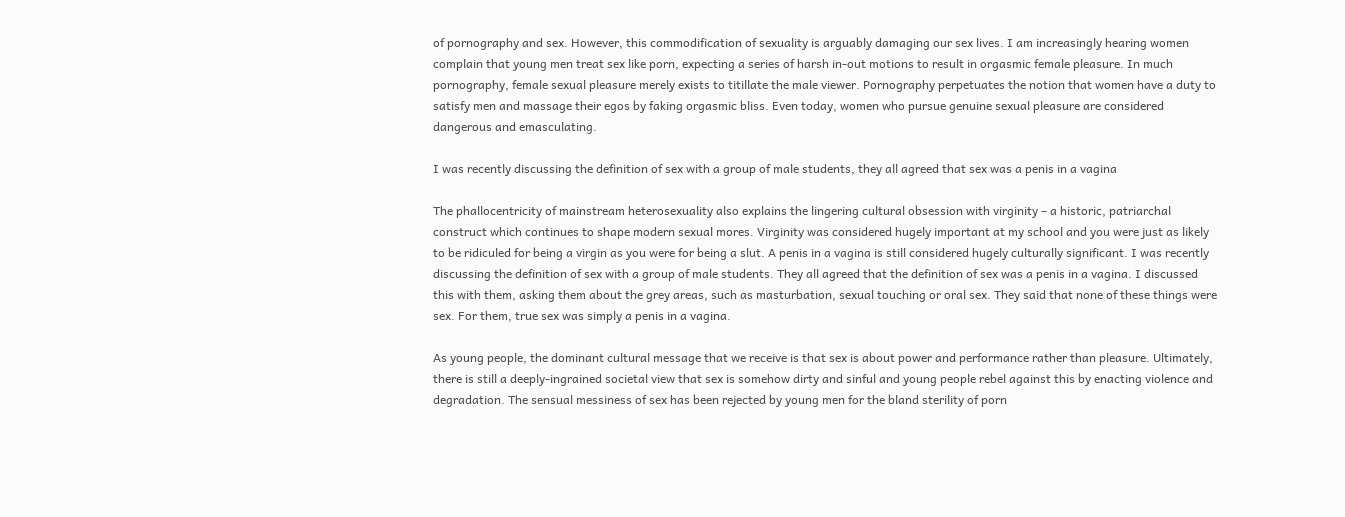of pornography and sex. However, this commodification of sexuality is arguably damaging our sex lives. I am increasingly hearing women complain that young men treat sex like porn, expecting a series of harsh in-out motions to result in orgasmic female pleasure. In much pornography, female sexual pleasure merely exists to titillate the male viewer. Pornography perpetuates the notion that women have a duty to satisfy men and massage their egos by faking orgasmic bliss. Even today, women who pursue genuine sexual pleasure are considered dangerous and emasculating.

I was recently discussing the definition of sex with a group of male students, they all agreed that sex was a penis in a vagina

The phallocentricity of mainstream heterosexuality also explains the lingering cultural obsession with virginity – a historic, patriarchal construct which continues to shape modern sexual mores. Virginity was considered hugely important at my school and you were just as likely to be ridiculed for being a virgin as you were for being a slut. A penis in a vagina is still considered hugely culturally significant. I was recently discussing the definition of sex with a group of male students. They all agreed that the definition of sex was a penis in a vagina. I discussed this with them, asking them about the grey areas, such as masturbation, sexual touching or oral sex. They said that none of these things were sex. For them, true sex was simply a penis in a vagina.

As young people, the dominant cultural message that we receive is that sex is about power and performance rather than pleasure. Ultimately, there is still a deeply-ingrained societal view that sex is somehow dirty and sinful and young people rebel against this by enacting violence and degradation. The sensual messiness of sex has been rejected by young men for the bland sterility of porn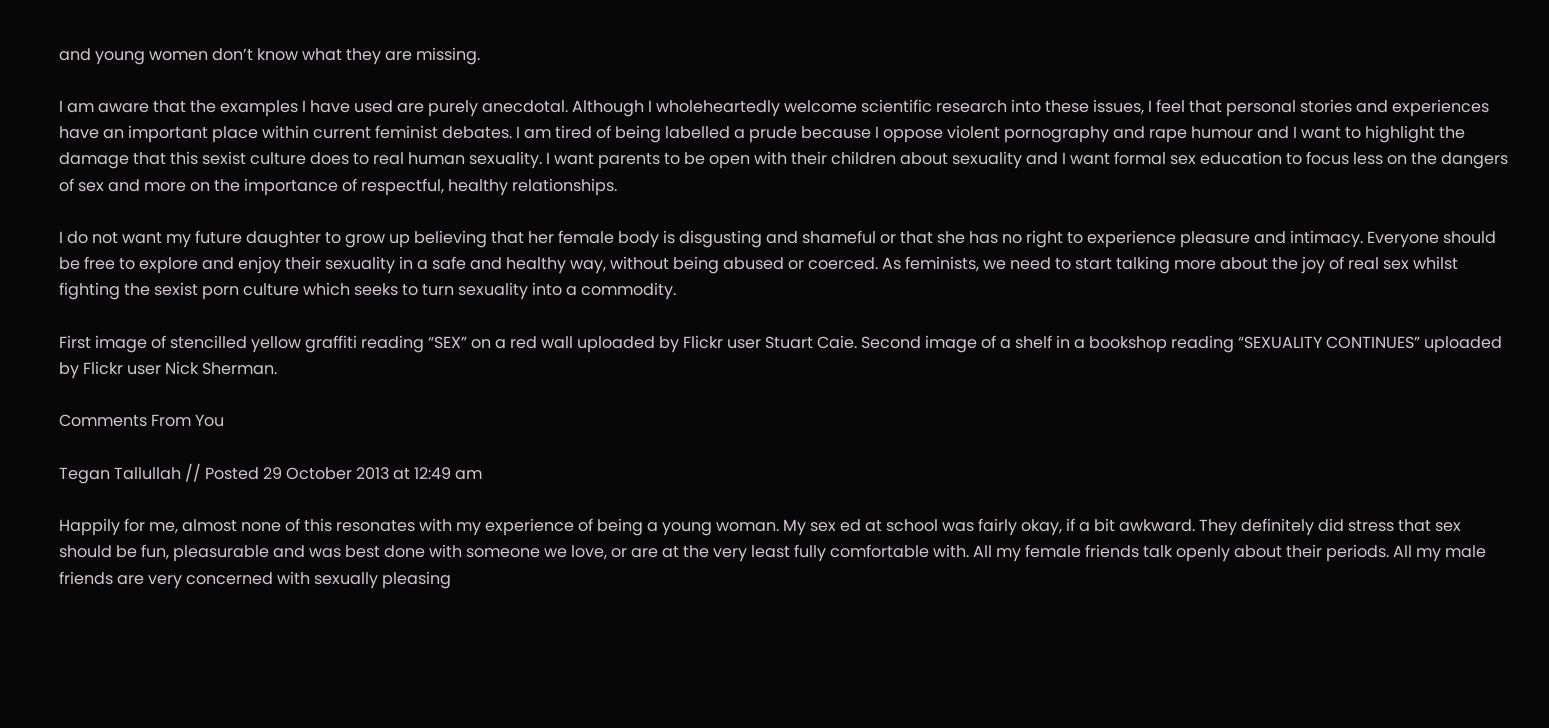and young women don’t know what they are missing.

I am aware that the examples I have used are purely anecdotal. Although I wholeheartedly welcome scientific research into these issues, I feel that personal stories and experiences have an important place within current feminist debates. I am tired of being labelled a prude because I oppose violent pornography and rape humour and I want to highlight the damage that this sexist culture does to real human sexuality. I want parents to be open with their children about sexuality and I want formal sex education to focus less on the dangers of sex and more on the importance of respectful, healthy relationships.

I do not want my future daughter to grow up believing that her female body is disgusting and shameful or that she has no right to experience pleasure and intimacy. Everyone should be free to explore and enjoy their sexuality in a safe and healthy way, without being abused or coerced. As feminists, we need to start talking more about the joy of real sex whilst fighting the sexist porn culture which seeks to turn sexuality into a commodity.

First image of stencilled yellow graffiti reading “SEX” on a red wall uploaded by Flickr user Stuart Caie. Second image of a shelf in a bookshop reading “SEXUALITY CONTINUES” uploaded by Flickr user Nick Sherman.

Comments From You

Tegan Tallullah // Posted 29 October 2013 at 12:49 am

Happily for me, almost none of this resonates with my experience of being a young woman. My sex ed at school was fairly okay, if a bit awkward. They definitely did stress that sex should be fun, pleasurable and was best done with someone we love, or are at the very least fully comfortable with. All my female friends talk openly about their periods. All my male friends are very concerned with sexually pleasing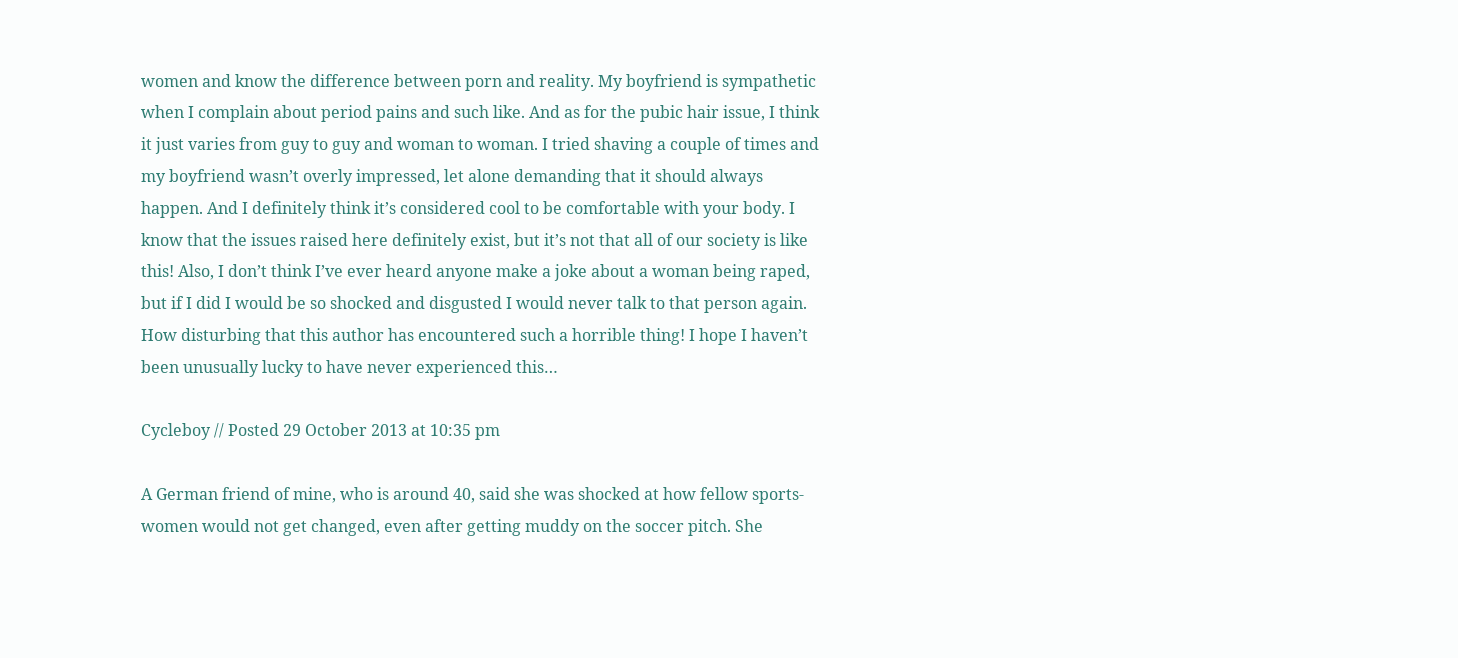women and know the difference between porn and reality. My boyfriend is sympathetic when I complain about period pains and such like. And as for the pubic hair issue, I think it just varies from guy to guy and woman to woman. I tried shaving a couple of times and my boyfriend wasn’t overly impressed, let alone demanding that it should always happen. And I definitely think it’s considered cool to be comfortable with your body. I know that the issues raised here definitely exist, but it’s not that all of our society is like this! Also, I don’t think I’ve ever heard anyone make a joke about a woman being raped, but if I did I would be so shocked and disgusted I would never talk to that person again. How disturbing that this author has encountered such a horrible thing! I hope I haven’t been unusually lucky to have never experienced this…

Cycleboy // Posted 29 October 2013 at 10:35 pm

A German friend of mine, who is around 40, said she was shocked at how fellow sports-women would not get changed, even after getting muddy on the soccer pitch. She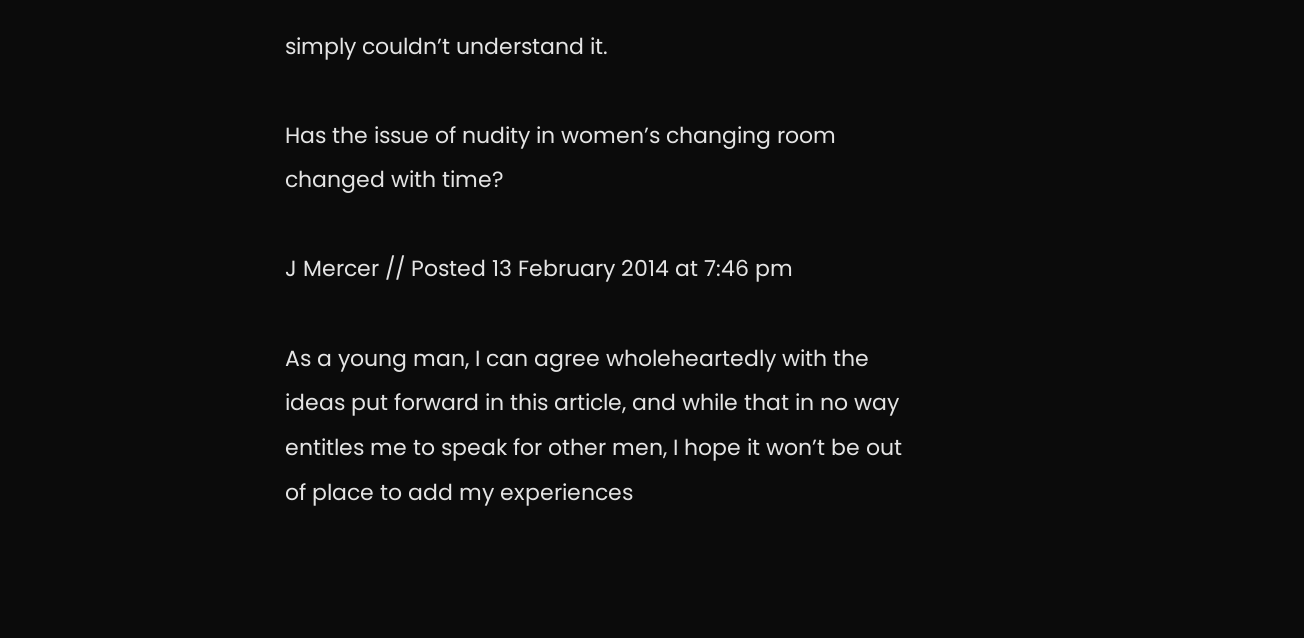simply couldn’t understand it.

Has the issue of nudity in women’s changing room changed with time?

J Mercer // Posted 13 February 2014 at 7:46 pm

As a young man, I can agree wholeheartedly with the ideas put forward in this article, and while that in no way entitles me to speak for other men, I hope it won’t be out of place to add my experiences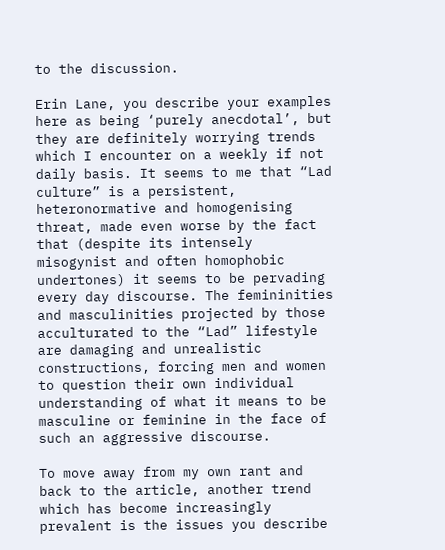to the discussion.

Erin Lane, you describe your examples here as being ‘purely anecdotal’, but they are definitely worrying trends which I encounter on a weekly if not daily basis. It seems to me that “Lad culture” is a persistent, heteronormative and homogenising threat, made even worse by the fact that (despite its intensely misogynist and often homophobic undertones) it seems to be pervading every day discourse. The femininities and masculinities projected by those acculturated to the “Lad” lifestyle are damaging and unrealistic constructions, forcing men and women to question their own individual understanding of what it means to be masculine or feminine in the face of such an aggressive discourse.

To move away from my own rant and back to the article, another trend which has become increasingly prevalent is the issues you describe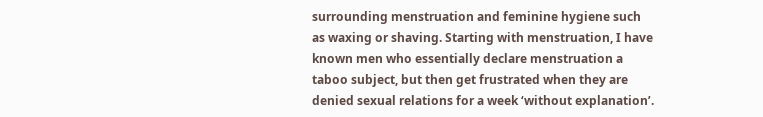surrounding menstruation and feminine hygiene such as waxing or shaving. Starting with menstruation, I have known men who essentially declare menstruation a taboo subject, but then get frustrated when they are denied sexual relations for a week ‘without explanation’.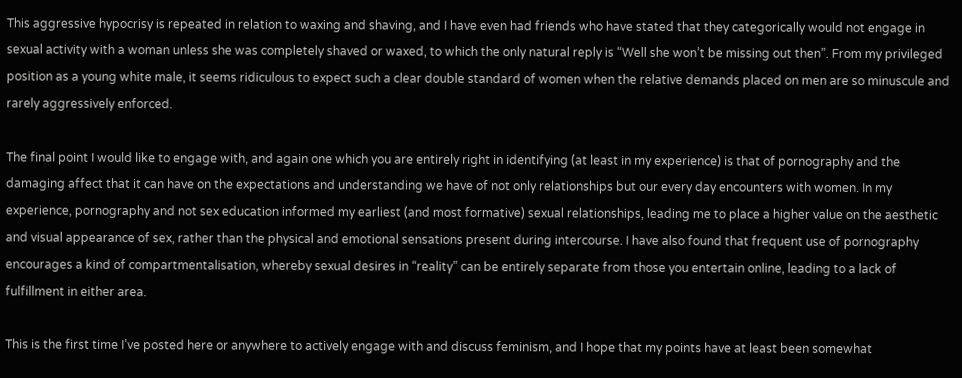This aggressive hypocrisy is repeated in relation to waxing and shaving, and I have even had friends who have stated that they categorically would not engage in sexual activity with a woman unless she was completely shaved or waxed, to which the only natural reply is “Well she won’t be missing out then”. From my privileged position as a young white male, it seems ridiculous to expect such a clear double standard of women when the relative demands placed on men are so minuscule and rarely aggressively enforced.

The final point I would like to engage with, and again one which you are entirely right in identifying (at least in my experience) is that of pornography and the damaging affect that it can have on the expectations and understanding we have of not only relationships but our every day encounters with women. In my experience, pornography and not sex education informed my earliest (and most formative) sexual relationships, leading me to place a higher value on the aesthetic and visual appearance of sex, rather than the physical and emotional sensations present during intercourse. I have also found that frequent use of pornography encourages a kind of compartmentalisation, whereby sexual desires in “reality” can be entirely separate from those you entertain online, leading to a lack of fulfillment in either area.

This is the first time I’ve posted here or anywhere to actively engage with and discuss feminism, and I hope that my points have at least been somewhat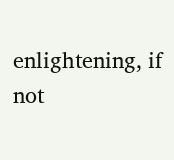enlightening, if not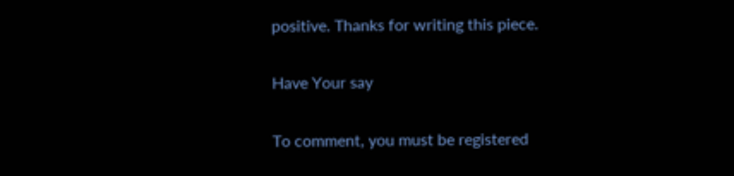positive. Thanks for writing this piece.

Have Your say

To comment, you must be registered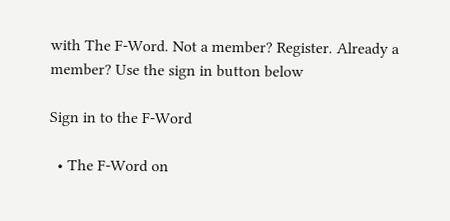with The F-Word. Not a member? Register. Already a member? Use the sign in button below

Sign in to the F-Word

  • The F-Word on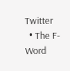Twitter
  • The F-Word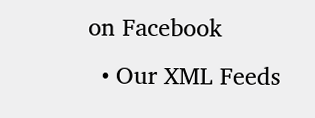on Facebook
  • Our XML Feeds